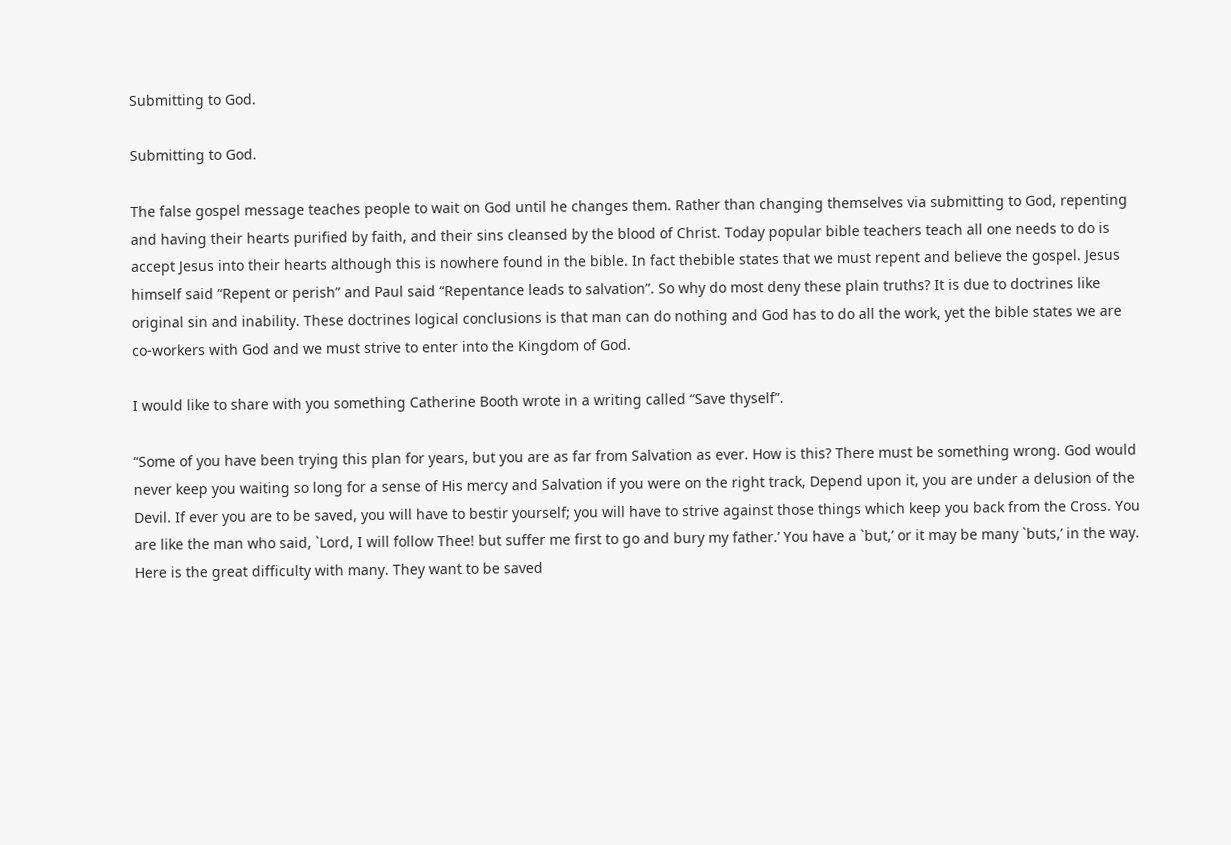Submitting to God.

Submitting to God.

The false gospel message teaches people to wait on God until he changes them. Rather than changing themselves via submitting to God, repenting and having their hearts purified by faith, and their sins cleansed by the blood of Christ. Today popular bible teachers teach all one needs to do is accept Jesus into their hearts although this is nowhere found in the bible. In fact thebible states that we must repent and believe the gospel. Jesus himself said “Repent or perish” and Paul said “Repentance leads to salvation”. So why do most deny these plain truths? It is due to doctrines like original sin and inability. These doctrines logical conclusions is that man can do nothing and God has to do all the work, yet the bible states we are co-workers with God and we must strive to enter into the Kingdom of God.

I would like to share with you something Catherine Booth wrote in a writing called “Save thyself”.

“Some of you have been trying this plan for years, but you are as far from Salvation as ever. How is this? There must be something wrong. God would never keep you waiting so long for a sense of His mercy and Salvation if you were on the right track, Depend upon it, you are under a delusion of the Devil. If ever you are to be saved, you will have to bestir yourself; you will have to strive against those things which keep you back from the Cross. You are like the man who said, `Lord, I will follow Thee! but suffer me first to go and bury my father.’ You have a `but,’ or it may be many `buts,’ in the way. Here is the great difficulty with many. They want to be saved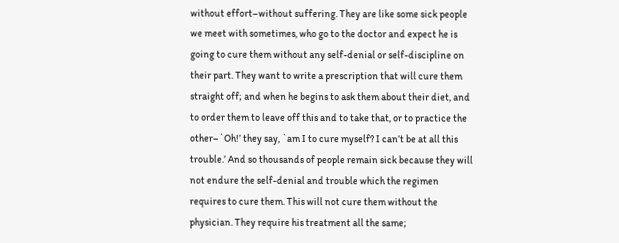without effort–without suffering. They are like some sick people we meet with sometimes, who go to the doctor and expect he is going to cure them without any self-denial or self-discipline on their part. They want to write a prescription that will cure them straight off; and when he begins to ask them about their diet, and to order them to leave off this and to take that, or to practice the other–`Oh!’ they say, `am I to cure myself? I can’t be at all this trouble.’ And so thousands of people remain sick because they will not endure the self-denial and trouble which the regimen requires to cure them. This will not cure them without the physician. They require his treatment all the same;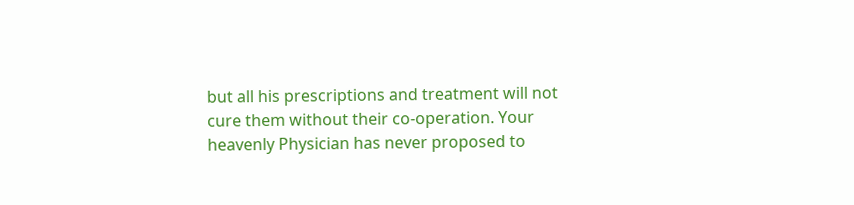but all his prescriptions and treatment will not cure them without their co-operation. Your heavenly Physician has never proposed to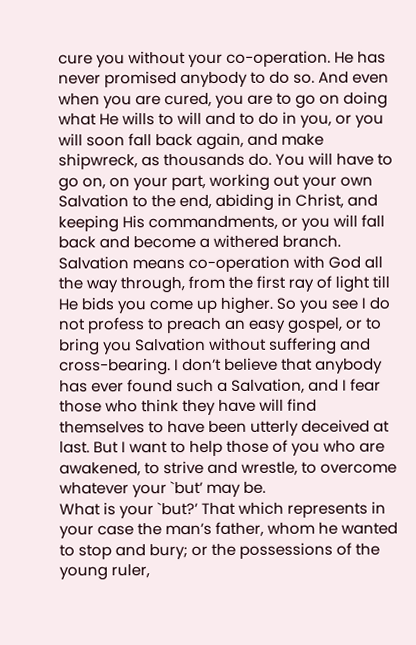cure you without your co-operation. He has never promised anybody to do so. And even when you are cured, you are to go on doing what He wills to will and to do in you, or you will soon fall back again, and make shipwreck, as thousands do. You will have to go on, on your part, working out your own Salvation to the end, abiding in Christ, and keeping His commandments, or you will fall back and become a withered branch. Salvation means co-operation with God all the way through, from the first ray of light till He bids you come up higher. So you see I do not profess to preach an easy gospel, or to bring you Salvation without suffering and cross-bearing. I don’t believe that anybody has ever found such a Salvation, and I fear those who think they have will find themselves to have been utterly deceived at last. But I want to help those of you who are awakened, to strive and wrestle, to overcome whatever your `but’ may be.
What is your `but?’ That which represents in your case the man’s father, whom he wanted to stop and bury; or the possessions of the young ruler,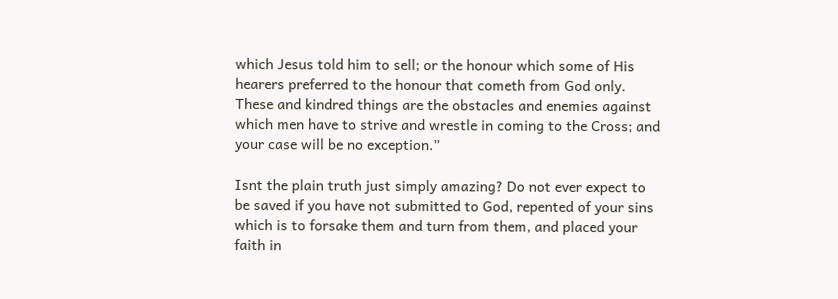which Jesus told him to sell; or the honour which some of His hearers preferred to the honour that cometh from God only. These and kindred things are the obstacles and enemies against which men have to strive and wrestle in coming to the Cross; and your case will be no exception.”

Isnt the plain truth just simply amazing? Do not ever expect to be saved if you have not submitted to God, repented of your sins which is to forsake them and turn from them, and placed your faith in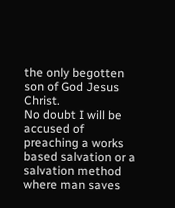the only begotten son of God Jesus Christ.
No doubt I will be accused of preaching a works based salvation or a salvation method where man saves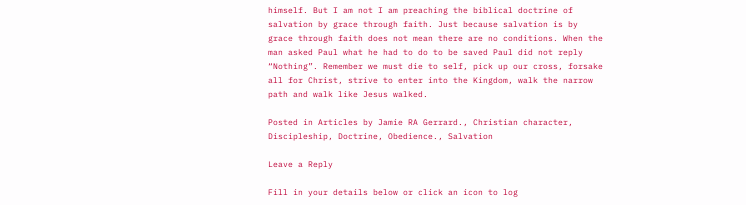himself. But I am not I am preaching the biblical doctrine of salvation by grace through faith. Just because salvation is by grace through faith does not mean there are no conditions. When the man asked Paul what he had to do to be saved Paul did not reply “Nothing”. Remember we must die to self, pick up our cross, forsake all for Christ, strive to enter into the Kingdom, walk the narrow path and walk like Jesus walked.

Posted in Articles by Jamie RA Gerrard., Christian character, Discipleship, Doctrine, Obedience., Salvation

Leave a Reply

Fill in your details below or click an icon to log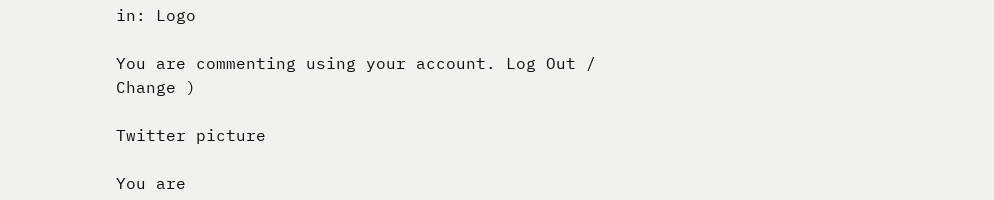in: Logo

You are commenting using your account. Log Out /  Change )

Twitter picture

You are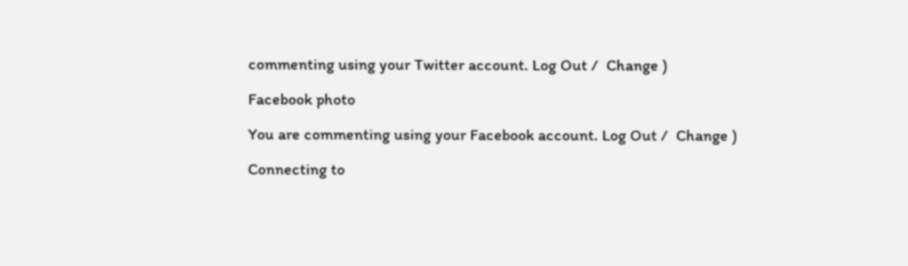commenting using your Twitter account. Log Out /  Change )

Facebook photo

You are commenting using your Facebook account. Log Out /  Change )

Connecting to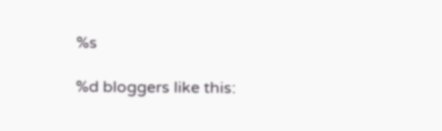%s

%d bloggers like this: